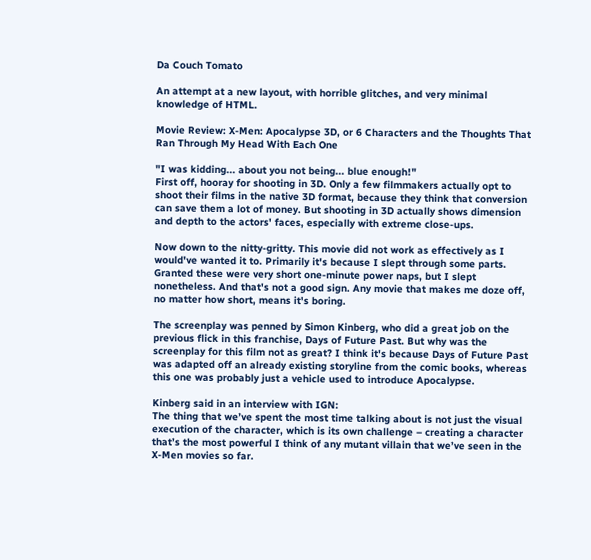Da Couch Tomato

An attempt at a new layout, with horrible glitches, and very minimal knowledge of HTML.

Movie Review: X-Men: Apocalypse 3D, or 6 Characters and the Thoughts That Ran Through My Head With Each One

"I was kidding... about you not being... blue enough!"
First off, hooray for shooting in 3D. Only a few filmmakers actually opt to shoot their films in the native 3D format, because they think that conversion can save them a lot of money. But shooting in 3D actually shows dimension and depth to the actors' faces, especially with extreme close-ups.

Now down to the nitty-gritty. This movie did not work as effectively as I would've wanted it to. Primarily it's because I slept through some parts. Granted these were very short one-minute power naps, but I slept nonetheless. And that's not a good sign. Any movie that makes me doze off, no matter how short, means it's boring.

The screenplay was penned by Simon Kinberg, who did a great job on the previous flick in this franchise, Days of Future Past. But why was the screenplay for this film not as great? I think it's because Days of Future Past was adapted off an already existing storyline from the comic books, whereas this one was probably just a vehicle used to introduce Apocalypse.

Kinberg said in an interview with IGN:
The thing that we’ve spent the most time talking about is not just the visual execution of the character, which is its own challenge – creating a character that’s the most powerful I think of any mutant villain that we’ve seen in the X-Men movies so far.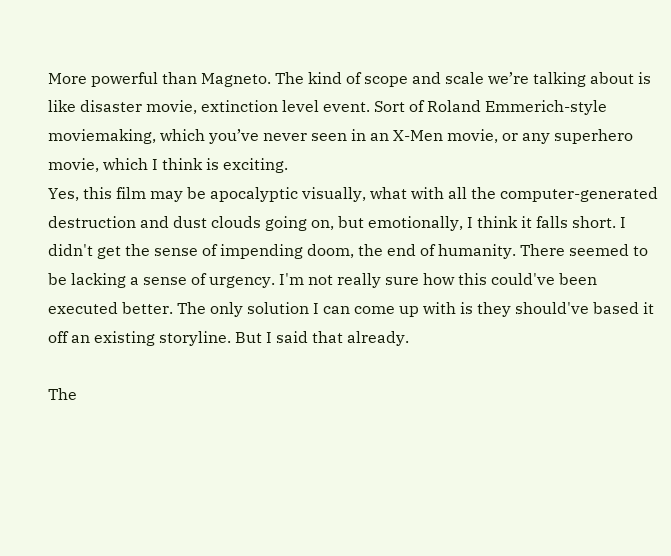More powerful than Magneto. The kind of scope and scale we’re talking about is like disaster movie, extinction level event. Sort of Roland Emmerich-style moviemaking, which you’ve never seen in an X-Men movie, or any superhero movie, which I think is exciting.
Yes, this film may be apocalyptic visually, what with all the computer-generated destruction and dust clouds going on, but emotionally, I think it falls short. I didn't get the sense of impending doom, the end of humanity. There seemed to be lacking a sense of urgency. I'm not really sure how this could've been executed better. The only solution I can come up with is they should've based it off an existing storyline. But I said that already.

The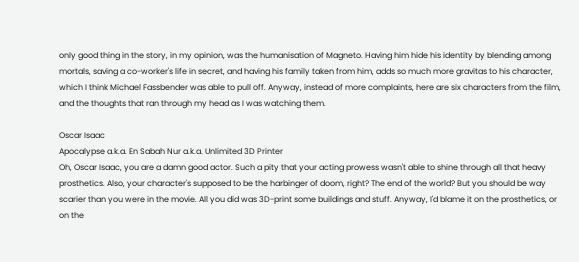only good thing in the story, in my opinion, was the humanisation of Magneto. Having him hide his identity by blending among mortals, saving a co-worker's life in secret, and having his family taken from him, adds so much more gravitas to his character, which I think Michael Fassbender was able to pull off. Anyway, instead of more complaints, here are six characters from the film, and the thoughts that ran through my head as I was watching them.

Oscar Isaac
Apocalypse a.k.a. En Sabah Nur a.k.a. Unlimited 3D Printer
Oh, Oscar Isaac, you are a damn good actor. Such a pity that your acting prowess wasn't able to shine through all that heavy prosthetics. Also, your character's supposed to be the harbinger of doom, right? The end of the world? But you should be way scarier than you were in the movie. All you did was 3D-print some buildings and stuff. Anyway, I'd blame it on the prosthetics, or on the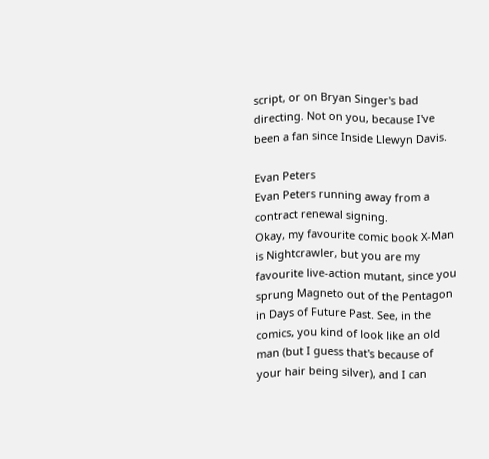script, or on Bryan Singer's bad directing. Not on you, because I've been a fan since Inside Llewyn Davis.

Evan Peters
Evan Peters running away from a contract renewal signing.
Okay, my favourite comic book X-Man is Nightcrawler, but you are my favourite live-action mutant, since you sprung Magneto out of the Pentagon in Days of Future Past. See, in the comics, you kind of look like an old man (but I guess that's because of your hair being silver), and I can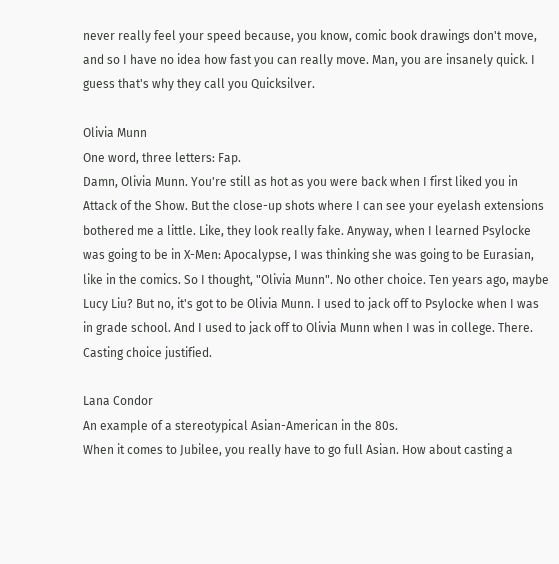never really feel your speed because, you know, comic book drawings don't move, and so I have no idea how fast you can really move. Man, you are insanely quick. I guess that's why they call you Quicksilver.

Olivia Munn
One word, three letters: Fap.
Damn, Olivia Munn. You're still as hot as you were back when I first liked you in Attack of the Show. But the close-up shots where I can see your eyelash extensions bothered me a little. Like, they look really fake. Anyway, when I learned Psylocke was going to be in X-Men: Apocalypse, I was thinking she was going to be Eurasian, like in the comics. So I thought, "Olivia Munn". No other choice. Ten years ago, maybe Lucy Liu? But no, it's got to be Olivia Munn. I used to jack off to Psylocke when I was in grade school. And I used to jack off to Olivia Munn when I was in college. There. Casting choice justified.

Lana Condor
An example of a stereotypical Asian-American in the 80s.
When it comes to Jubilee, you really have to go full Asian. How about casting a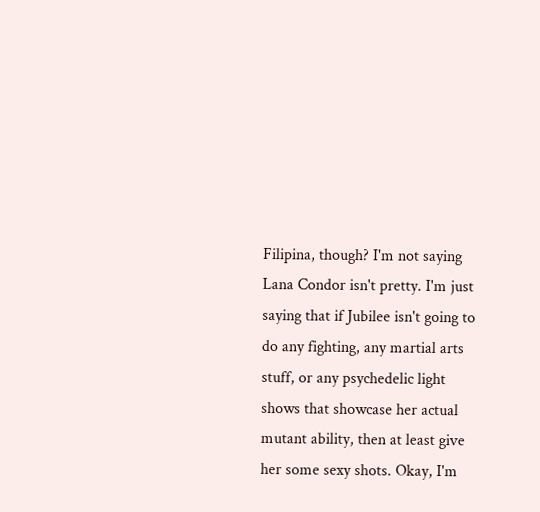Filipina, though? I'm not saying Lana Condor isn't pretty. I'm just saying that if Jubilee isn't going to do any fighting, any martial arts stuff, or any psychedelic light shows that showcase her actual mutant ability, then at least give her some sexy shots. Okay, I'm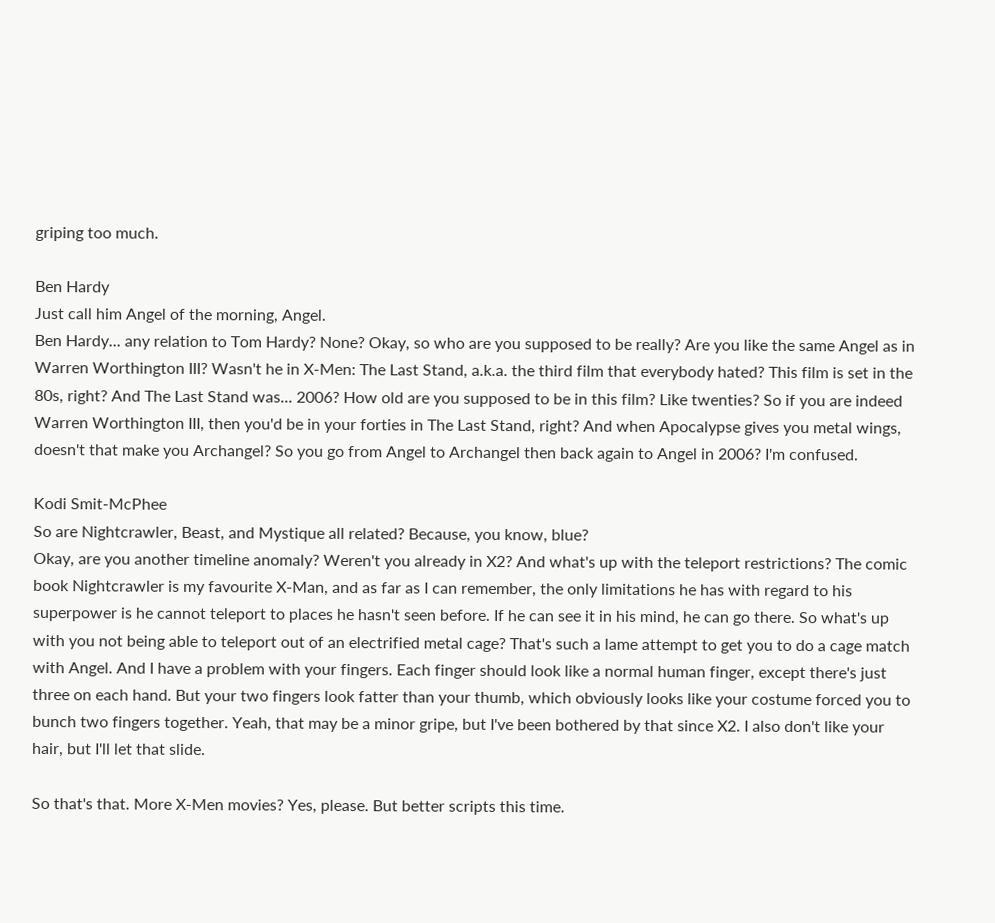griping too much.

Ben Hardy
Just call him Angel of the morning, Angel.
Ben Hardy... any relation to Tom Hardy? None? Okay, so who are you supposed to be really? Are you like the same Angel as in Warren Worthington III? Wasn't he in X-Men: The Last Stand, a.k.a. the third film that everybody hated? This film is set in the 80s, right? And The Last Stand was... 2006? How old are you supposed to be in this film? Like twenties? So if you are indeed Warren Worthington III, then you'd be in your forties in The Last Stand, right? And when Apocalypse gives you metal wings, doesn't that make you Archangel? So you go from Angel to Archangel then back again to Angel in 2006? I'm confused.

Kodi Smit-McPhee
So are Nightcrawler, Beast, and Mystique all related? Because, you know, blue?
Okay, are you another timeline anomaly? Weren't you already in X2? And what's up with the teleport restrictions? The comic book Nightcrawler is my favourite X-Man, and as far as I can remember, the only limitations he has with regard to his superpower is he cannot teleport to places he hasn't seen before. If he can see it in his mind, he can go there. So what's up with you not being able to teleport out of an electrified metal cage? That's such a lame attempt to get you to do a cage match with Angel. And I have a problem with your fingers. Each finger should look like a normal human finger, except there's just three on each hand. But your two fingers look fatter than your thumb, which obviously looks like your costume forced you to bunch two fingers together. Yeah, that may be a minor gripe, but I've been bothered by that since X2. I also don't like your hair, but I'll let that slide.

So that's that. More X-Men movies? Yes, please. But better scripts this time.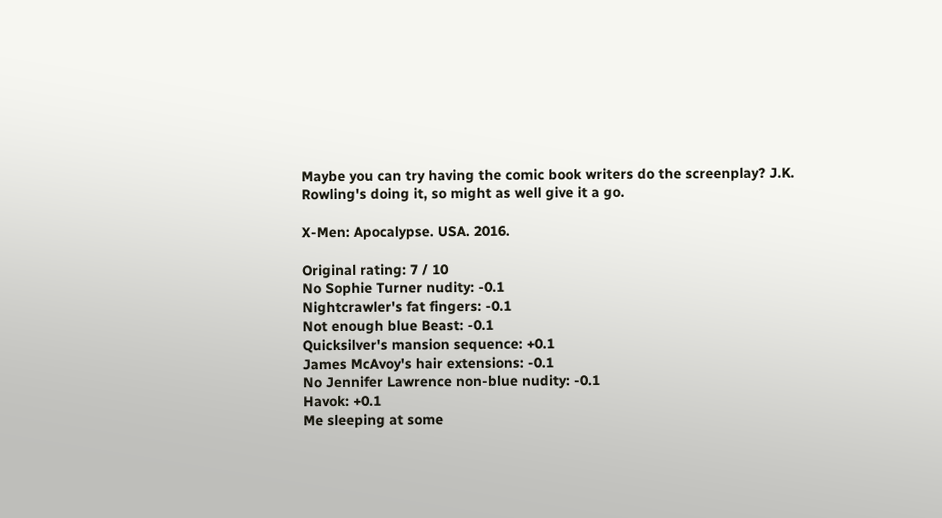Maybe you can try having the comic book writers do the screenplay? J.K. Rowling's doing it, so might as well give it a go.

X-Men: Apocalypse. USA. 2016.

Original rating: 7 / 10
No Sophie Turner nudity: -0.1
Nightcrawler's fat fingers: -0.1
Not enough blue Beast: -0.1
Quicksilver's mansion sequence: +0.1
James McAvoy's hair extensions: -0.1
No Jennifer Lawrence non-blue nudity: -0.1
Havok: +0.1
Me sleeping at some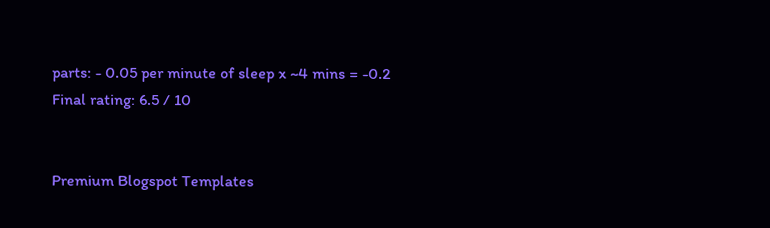parts: - 0.05 per minute of sleep x ~4 mins = -0.2
Final rating: 6.5 / 10


Premium Blogspot Templates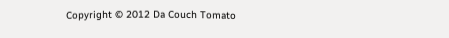Copyright © 2012 Da Couch Tomato